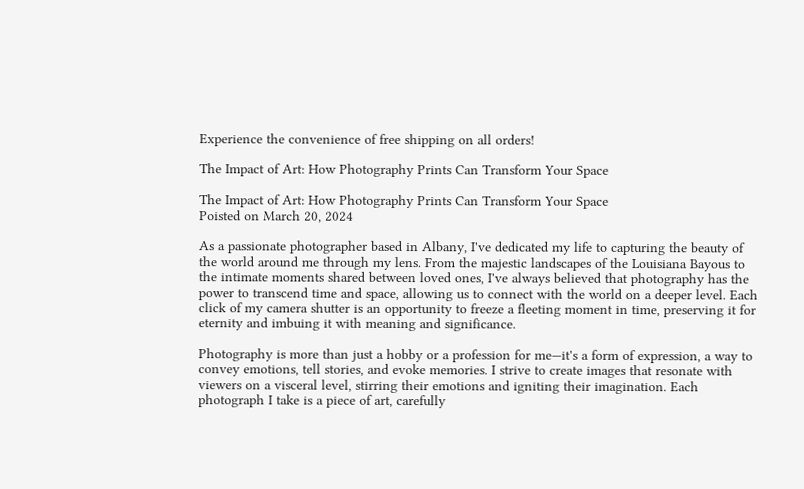Experience the convenience of free shipping on all orders!

The Impact of Art: How Photography Prints Can Transform Your Space

The Impact of Art: How Photography Prints Can Transform Your Space
Poisted on March 20, 2024

As a passionate photographer based in Albany, I've dedicated my life to capturing the beauty of the world around me through my lens. From the majestic landscapes of the Louisiana Bayous to the intimate moments shared between loved ones, I've always believed that photography has the power to transcend time and space, allowing us to connect with the world on a deeper level. Each click of my camera shutter is an opportunity to freeze a fleeting moment in time, preserving it for eternity and imbuing it with meaning and significance.

Photography is more than just a hobby or a profession for me—it's a form of expression, a way to convey emotions, tell stories, and evoke memories. I strive to create images that resonate with viewers on a visceral level, stirring their emotions and igniting their imagination. Each photograph I take is a piece of art, carefully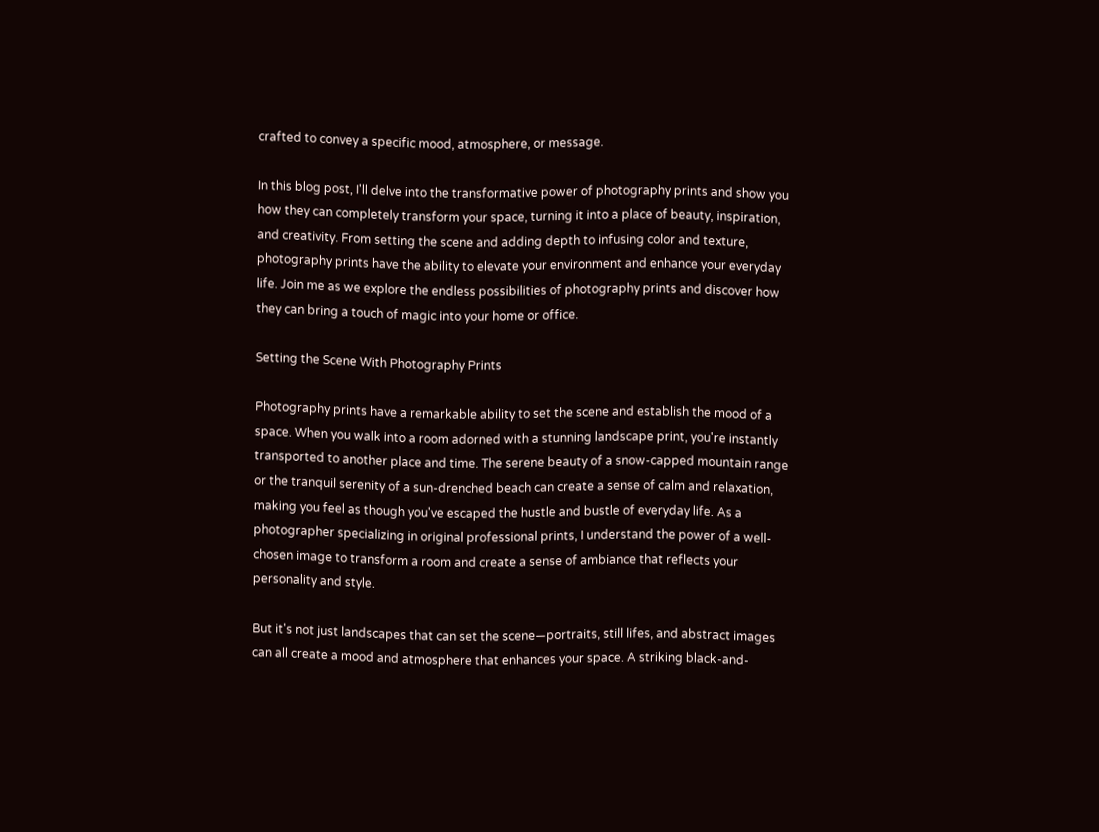crafted to convey a specific mood, atmosphere, or message.

In this blog post, I'll delve into the transformative power of photography prints and show you how they can completely transform your space, turning it into a place of beauty, inspiration, and creativity. From setting the scene and adding depth to infusing color and texture, photography prints have the ability to elevate your environment and enhance your everyday life. Join me as we explore the endless possibilities of photography prints and discover how they can bring a touch of magic into your home or office.

Setting the Scene With Photography Prints

Photography prints have a remarkable ability to set the scene and establish the mood of a space. When you walk into a room adorned with a stunning landscape print, you're instantly transported to another place and time. The serene beauty of a snow-capped mountain range or the tranquil serenity of a sun-drenched beach can create a sense of calm and relaxation, making you feel as though you've escaped the hustle and bustle of everyday life. As a photographer specializing in original professional prints, I understand the power of a well-chosen image to transform a room and create a sense of ambiance that reflects your personality and style.

But it's not just landscapes that can set the scene—portraits, still lifes, and abstract images can all create a mood and atmosphere that enhances your space. A striking black-and-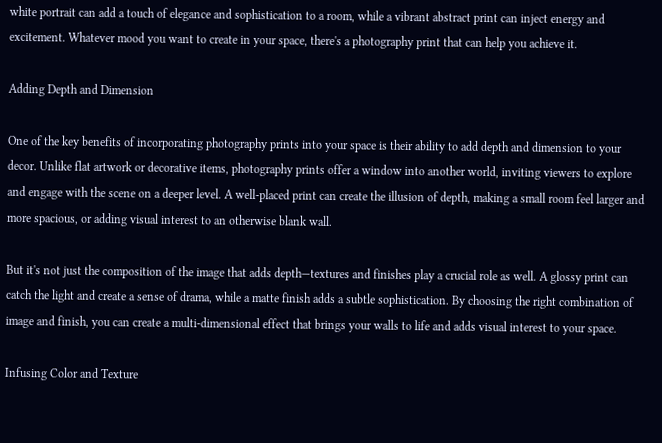white portrait can add a touch of elegance and sophistication to a room, while a vibrant abstract print can inject energy and excitement. Whatever mood you want to create in your space, there's a photography print that can help you achieve it.

Adding Depth and Dimension

One of the key benefits of incorporating photography prints into your space is their ability to add depth and dimension to your decor. Unlike flat artwork or decorative items, photography prints offer a window into another world, inviting viewers to explore and engage with the scene on a deeper level. A well-placed print can create the illusion of depth, making a small room feel larger and more spacious, or adding visual interest to an otherwise blank wall.

But it's not just the composition of the image that adds depth—textures and finishes play a crucial role as well. A glossy print can catch the light and create a sense of drama, while a matte finish adds a subtle sophistication. By choosing the right combination of image and finish, you can create a multi-dimensional effect that brings your walls to life and adds visual interest to your space.

Infusing Color and Texture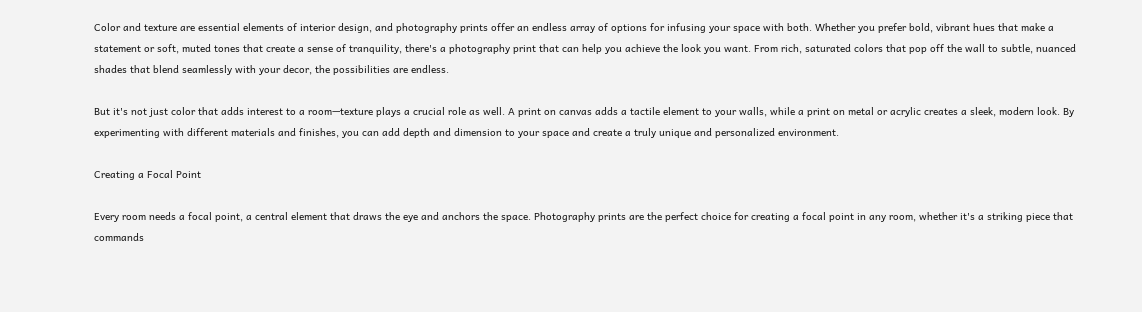Color and texture are essential elements of interior design, and photography prints offer an endless array of options for infusing your space with both. Whether you prefer bold, vibrant hues that make a statement or soft, muted tones that create a sense of tranquility, there's a photography print that can help you achieve the look you want. From rich, saturated colors that pop off the wall to subtle, nuanced shades that blend seamlessly with your decor, the possibilities are endless.

But it's not just color that adds interest to a room—texture plays a crucial role as well. A print on canvas adds a tactile element to your walls, while a print on metal or acrylic creates a sleek, modern look. By experimenting with different materials and finishes, you can add depth and dimension to your space and create a truly unique and personalized environment.

Creating a Focal Point

Every room needs a focal point, a central element that draws the eye and anchors the space. Photography prints are the perfect choice for creating a focal point in any room, whether it's a striking piece that commands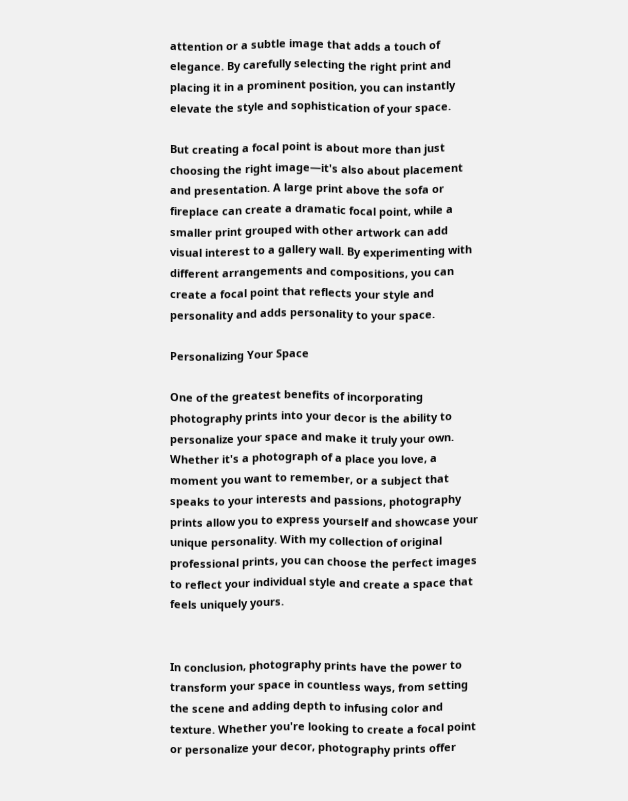attention or a subtle image that adds a touch of elegance. By carefully selecting the right print and placing it in a prominent position, you can instantly elevate the style and sophistication of your space.

But creating a focal point is about more than just choosing the right image—it's also about placement and presentation. A large print above the sofa or fireplace can create a dramatic focal point, while a smaller print grouped with other artwork can add visual interest to a gallery wall. By experimenting with different arrangements and compositions, you can create a focal point that reflects your style and personality and adds personality to your space.

Personalizing Your Space

One of the greatest benefits of incorporating photography prints into your decor is the ability to personalize your space and make it truly your own. Whether it's a photograph of a place you love, a moment you want to remember, or a subject that speaks to your interests and passions, photography prints allow you to express yourself and showcase your unique personality. With my collection of original professional prints, you can choose the perfect images to reflect your individual style and create a space that feels uniquely yours.


In conclusion, photography prints have the power to transform your space in countless ways, from setting the scene and adding depth to infusing color and texture. Whether you're looking to create a focal point or personalize your decor, photography prints offer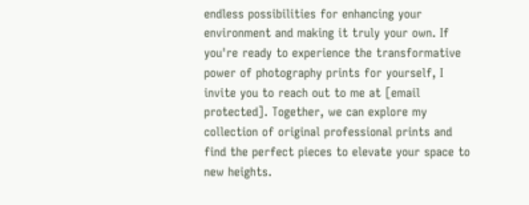endless possibilities for enhancing your environment and making it truly your own. If you're ready to experience the transformative power of photography prints for yourself, I invite you to reach out to me at [email protected]. Together, we can explore my collection of original professional prints and find the perfect pieces to elevate your space to new heights.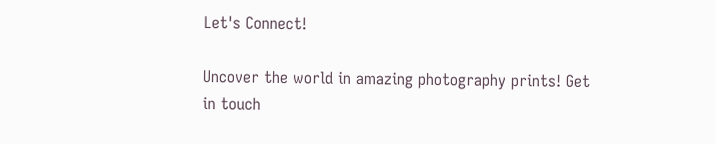Let's Connect!

Uncover the world in amazing photography prints! Get in touch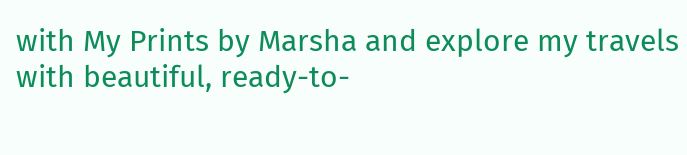with My Prints by Marsha and explore my travels with beautiful, ready-to-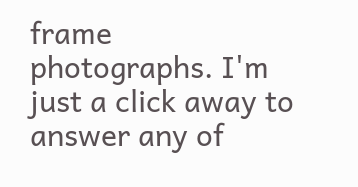frame photographs. I'm just a click away to answer any of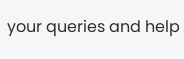your queries and help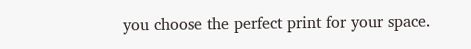you choose the perfect print for your space.